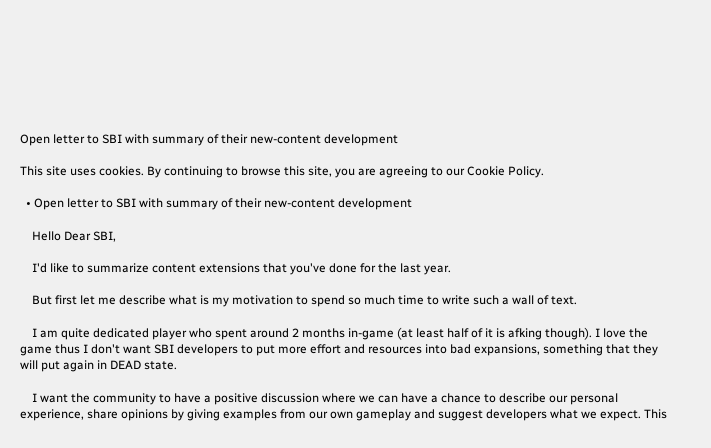Open letter to SBI with summary of their new-content development

This site uses cookies. By continuing to browse this site, you are agreeing to our Cookie Policy.

  • Open letter to SBI with summary of their new-content development

    Hello Dear SBI,

    I'd like to summarize content extensions that you've done for the last year.

    But first let me describe what is my motivation to spend so much time to write such a wall of text.

    I am quite dedicated player who spent around 2 months in-game (at least half of it is afking though). I love the game thus I don't want SBI developers to put more effort and resources into bad expansions, something that they will put again in DEAD state.

    I want the community to have a positive discussion where we can have a chance to describe our personal experience, share opinions by giving examples from our own gameplay and suggest developers what we expect. This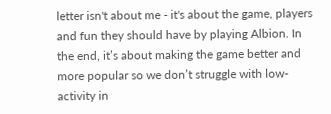letter isn't about me - it's about the game, players and fun they should have by playing Albion. In the end, it’s about making the game better and more popular so we don’t struggle with low-activity in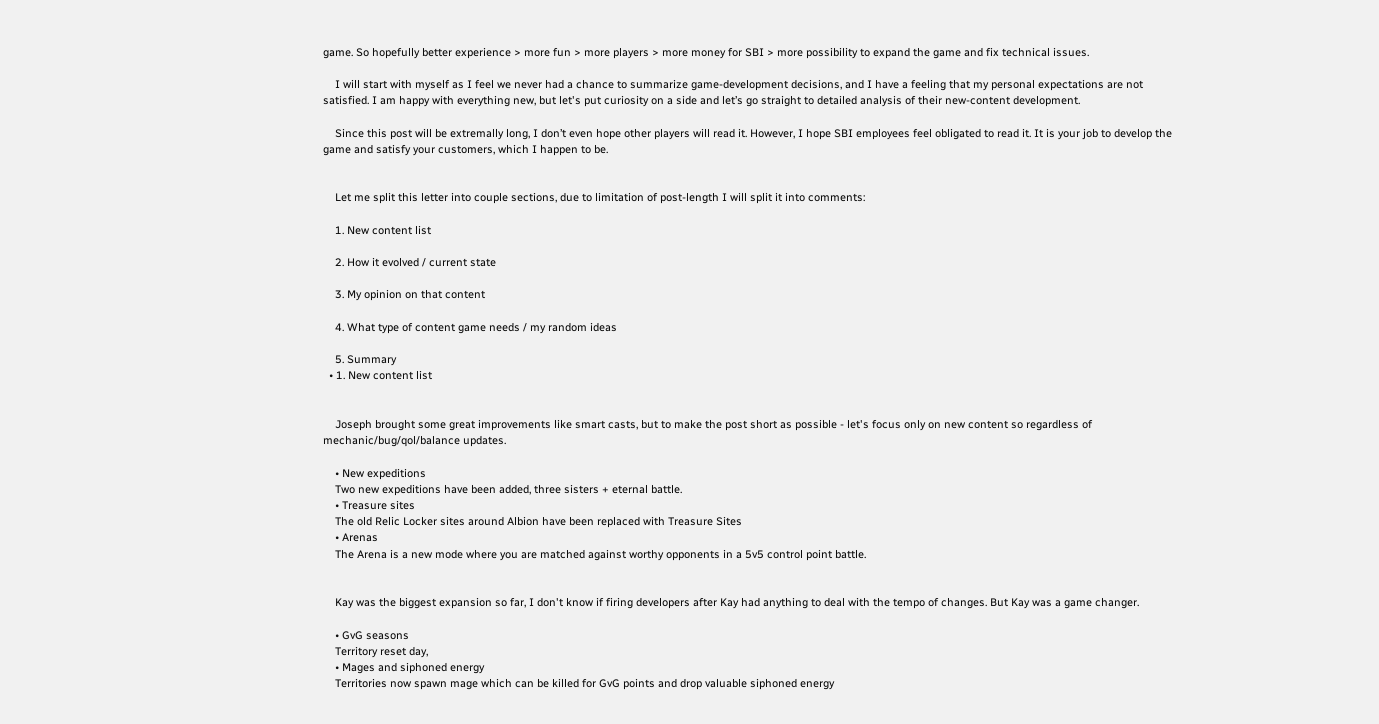game. So hopefully better experience > more fun > more players > more money for SBI > more possibility to expand the game and fix technical issues.

    I will start with myself as I feel we never had a chance to summarize game-development decisions, and I have a feeling that my personal expectations are not satisfied. I am happy with everything new, but let's put curiosity on a side and let’s go straight to detailed analysis of their new-content development.

    Since this post will be extremally long, I don’t even hope other players will read it. However, I hope SBI employees feel obligated to read it. It is your job to develop the game and satisfy your customers, which I happen to be.


    Let me split this letter into couple sections, due to limitation of post-length I will split it into comments:

    1. New content list

    2. How it evolved / current state

    3. My opinion on that content

    4. What type of content game needs / my random ideas

    5. Summary
  • 1. New content list


    Joseph brought some great improvements like smart casts, but to make the post short as possible - let's focus only on new content so regardless of mechanic/bug/qol/balance updates.

    • New expeditions
    Two new expeditions have been added, three sisters + eternal battle.
    • Treasure sites
    The old Relic Locker sites around Albion have been replaced with Treasure Sites
    • Arenas
    The Arena is a new mode where you are matched against worthy opponents in a 5v5 control point battle.


    Kay was the biggest expansion so far, I don't know if firing developers after Kay had anything to deal with the tempo of changes. But Kay was a game changer.

    • GvG seasons
    Territory reset day,
    • Mages and siphoned energy
    Territories now spawn mage which can be killed for GvG points and drop valuable siphoned energy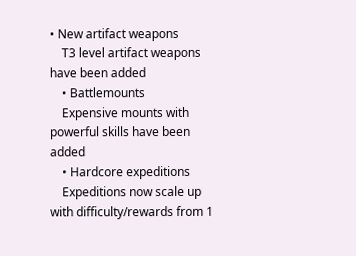• New artifact weapons
    T3 level artifact weapons have been added
    • Battlemounts
    Expensive mounts with powerful skills have been added
    • Hardcore expeditions
    Expeditions now scale up with difficulty/rewards from 1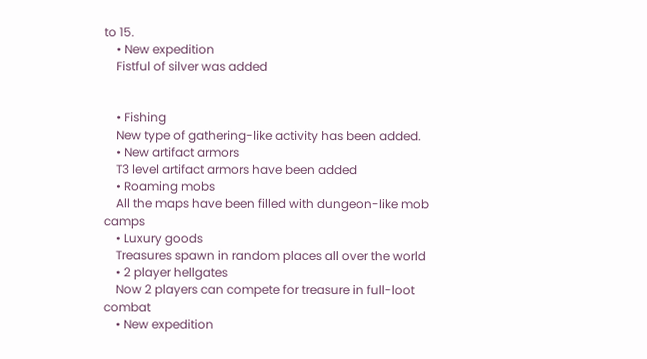to 15.
    • New expedition
    Fistful of silver was added


    • Fishing
    New type of gathering-like activity has been added.
    • New artifact armors
    T3 level artifact armors have been added
    • Roaming mobs
    All the maps have been filled with dungeon-like mob camps
    • Luxury goods
    Treasures spawn in random places all over the world
    • 2 player hellgates
    Now 2 players can compete for treasure in full-loot combat
    • New expedition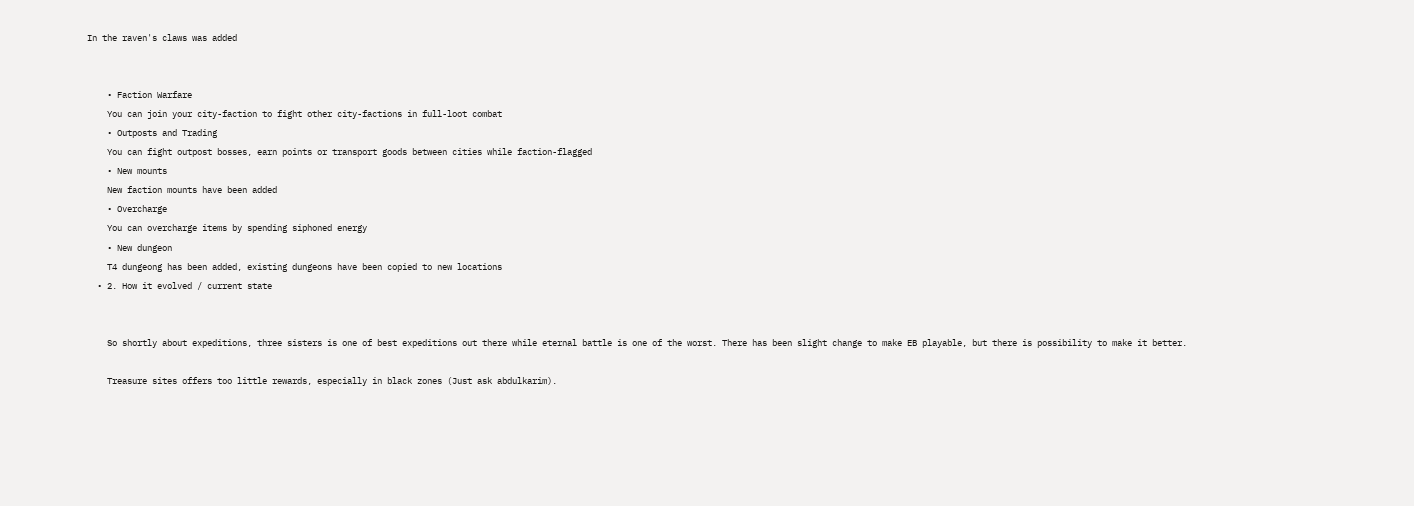In the raven's claws was added


    • Faction Warfare
    You can join your city-faction to fight other city-factions in full-loot combat
    • Outposts and Trading
    You can fight outpost bosses, earn points or transport goods between cities while faction-flagged
    • New mounts
    New faction mounts have been added
    • Overcharge
    You can overcharge items by spending siphoned energy
    • New dungeon
    T4 dungeong has been added, existing dungeons have been copied to new locations
  • 2. How it evolved / current state


    So shortly about expeditions, three sisters is one of best expeditions out there while eternal battle is one of the worst. There has been slight change to make EB playable, but there is possibility to make it better.

    Treasure sites offers too little rewards, especially in black zones (Just ask abdulkarim).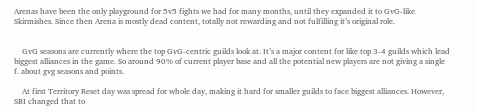Arenas have been the only playground for 5v5 fights we had for many months, until they expanded it to GvG-like Skirmishes. Since then Arena is mostly dead content, totally not rewarding and not fulfilling it’s original role.


    GvG seasons are currently where the top GvG-centric guilds look at. It’s a major content for like top 3-4 guilds which lead biggest alliances in the game. So around 90% of current player base and all the potential new players are not giving a single f. about gvg seasons and points.

    At first Territory Reset day was spread for whole day, making it hard for smaller guilds to face biggest alliances. However, SBI changed that to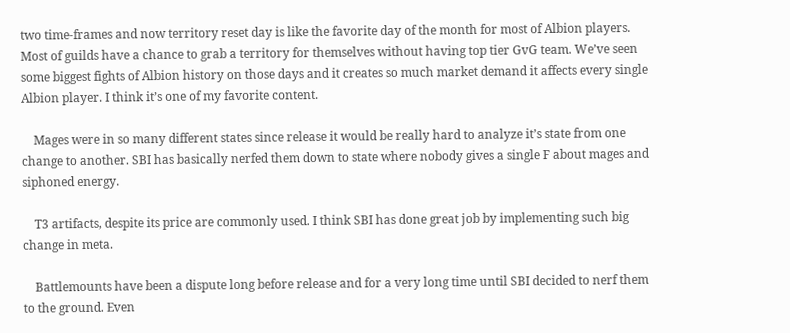two time-frames and now territory reset day is like the favorite day of the month for most of Albion players. Most of guilds have a chance to grab a territory for themselves without having top tier GvG team. We’ve seen some biggest fights of Albion history on those days and it creates so much market demand it affects every single Albion player. I think it’s one of my favorite content.

    Mages were in so many different states since release it would be really hard to analyze it’s state from one change to another. SBI has basically nerfed them down to state where nobody gives a single F about mages and siphoned energy.

    T3 artifacts, despite its price are commonly used. I think SBI has done great job by implementing such big change in meta.

    Battlemounts have been a dispute long before release and for a very long time until SBI decided to nerf them to the ground. Even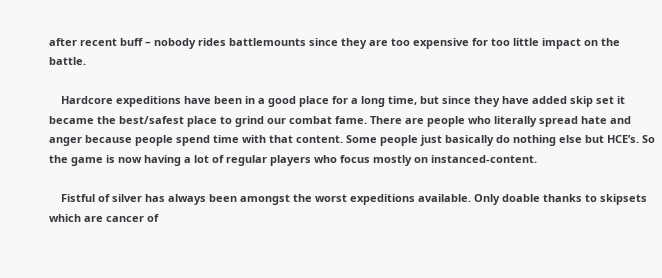after recent buff – nobody rides battlemounts since they are too expensive for too little impact on the battle.

    Hardcore expeditions have been in a good place for a long time, but since they have added skip set it became the best/safest place to grind our combat fame. There are people who literally spread hate and anger because people spend time with that content. Some people just basically do nothing else but HCE’s. So the game is now having a lot of regular players who focus mostly on instanced-content.

    Fistful of silver has always been amongst the worst expeditions available. Only doable thanks to skipsets which are cancer of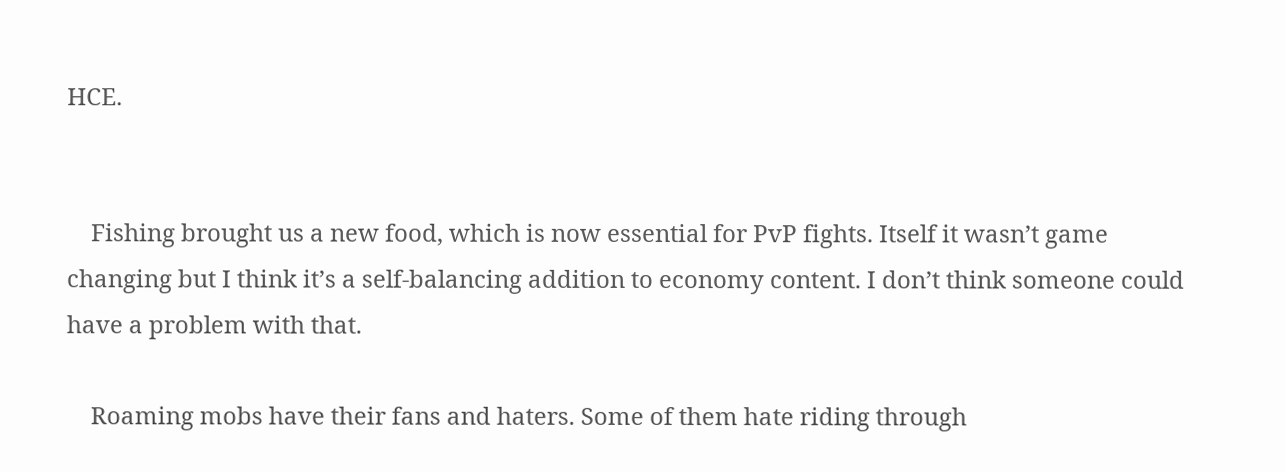HCE.


    Fishing brought us a new food, which is now essential for PvP fights. Itself it wasn’t game changing but I think it’s a self-balancing addition to economy content. I don’t think someone could have a problem with that.

    Roaming mobs have their fans and haters. Some of them hate riding through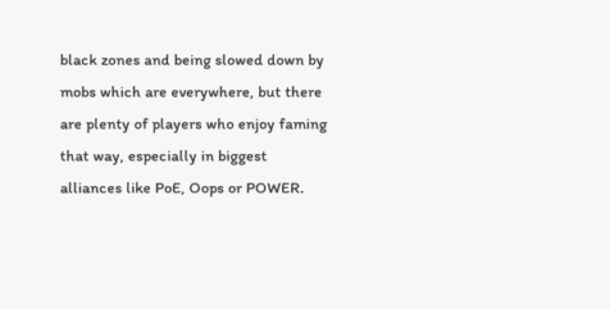black zones and being slowed down by mobs which are everywhere, but there are plenty of players who enjoy faming that way, especially in biggest alliances like PoE, Oops or POWER.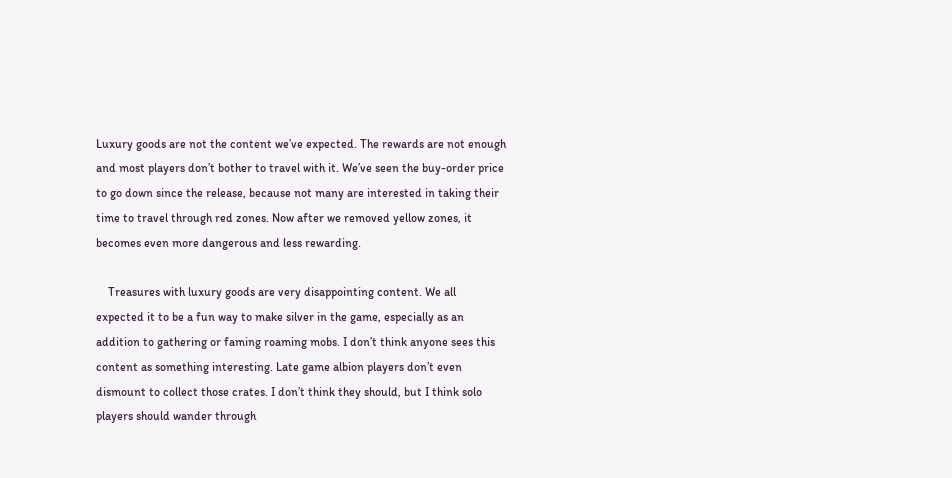Luxury goods are not the content we’ve expected. The rewards are not enough and most players don’t bother to travel with it. We’ve seen the buy-order price to go down since the release, because not many are interested in taking their time to travel through red zones. Now after we removed yellow zones, it becomes even more dangerous and less rewarding.

    Treasures with luxury goods are very disappointing content. We all expected it to be a fun way to make silver in the game, especially as an addition to gathering or faming roaming mobs. I don’t think anyone sees this content as something interesting. Late game albion players don’t even dismount to collect those crates. I don’t think they should, but I think solo players should wander through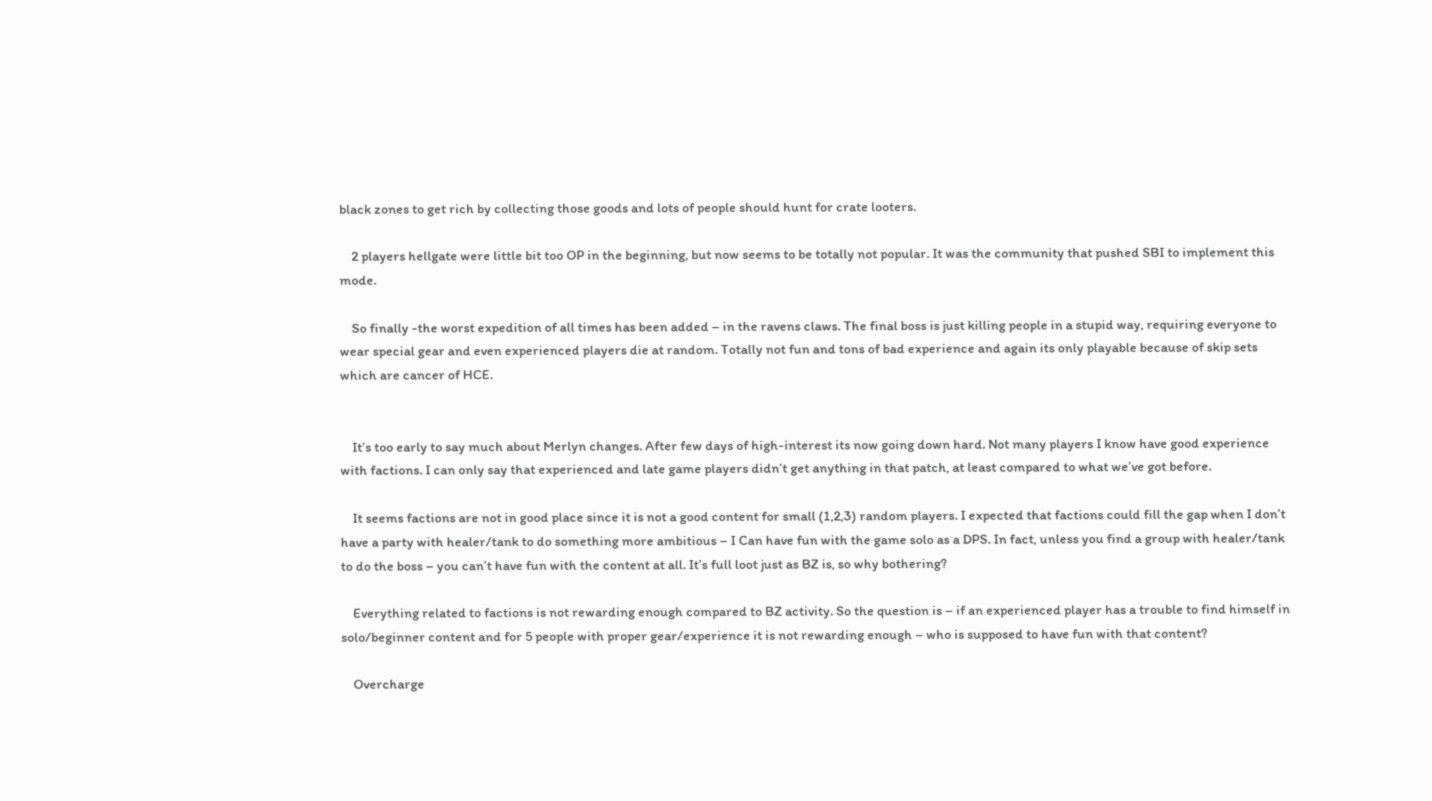black zones to get rich by collecting those goods and lots of people should hunt for crate looters.

    2 players hellgate were little bit too OP in the beginning, but now seems to be totally not popular. It was the community that pushed SBI to implement this mode.

    So finally -the worst expedition of all times has been added – in the ravens claws. The final boss is just killing people in a stupid way, requiring everyone to wear special gear and even experienced players die at random. Totally not fun and tons of bad experience and again its only playable because of skip sets which are cancer of HCE.


    It’s too early to say much about Merlyn changes. After few days of high-interest its now going down hard. Not many players I know have good experience with factions. I can only say that experienced and late game players didn’t get anything in that patch, at least compared to what we’ve got before.

    It seems factions are not in good place since it is not a good content for small (1,2,3) random players. I expected that factions could fill the gap when I don’t have a party with healer/tank to do something more ambitious – I Can have fun with the game solo as a DPS. In fact, unless you find a group with healer/tank to do the boss – you can’t have fun with the content at all. It’s full loot just as BZ is, so why bothering?

    Everything related to factions is not rewarding enough compared to BZ activity. So the question is – if an experienced player has a trouble to find himself in solo/beginner content and for 5 people with proper gear/experience it is not rewarding enough – who is supposed to have fun with that content?

    Overcharge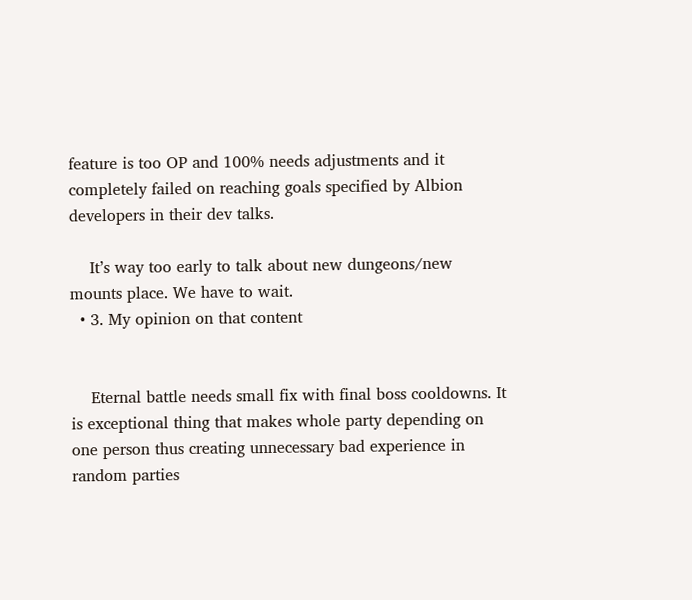feature is too OP and 100% needs adjustments and it completely failed on reaching goals specified by Albion developers in their dev talks.

    It’s way too early to talk about new dungeons/new mounts place. We have to wait.
  • 3. My opinion on that content


    Eternal battle needs small fix with final boss cooldowns. It is exceptional thing that makes whole party depending on one person thus creating unnecessary bad experience in random parties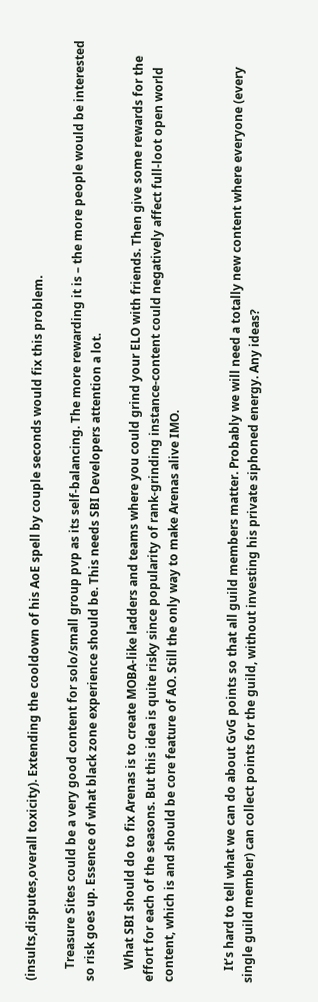(insults,disputes,overall toxicity). Extending the cooldown of his AoE spell by couple seconds would fix this problem.

    Treasure Sites could be a very good content for solo/small group pvp as its self-balancing. The more rewarding it is – the more people would be interested so risk goes up. Essence of what black zone experience should be. This needs SBI Developers attention a lot.

    What SBI should do to fix Arenas is to create MOBA-like ladders and teams where you could grind your ELO with friends. Then give some rewards for the effort for each of the seasons. But this idea is quite risky since popularity of rank-grinding instance-content could negatively affect full-loot open world content, which is and should be core feature of AO. Still the only way to make Arenas alive IMO.


    It’s hard to tell what we can do about GvG points so that all guild members matter. Probably we will need a totally new content where everyone (every single guild member) can collect points for the guild, without investing his private siphoned energy. Any ideas?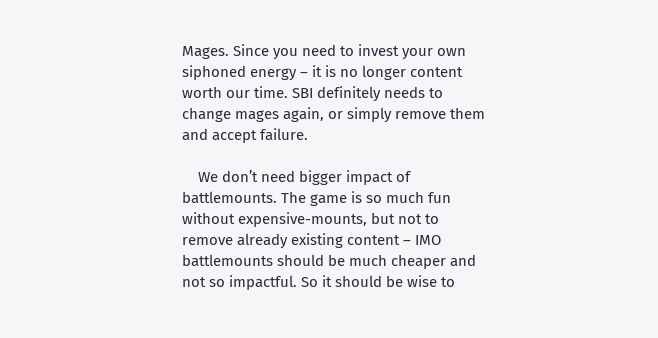Mages. Since you need to invest your own siphoned energy – it is no longer content worth our time. SBI definitely needs to change mages again, or simply remove them and accept failure.

    We don’t need bigger impact of battlemounts. The game is so much fun without expensive-mounts, but not to remove already existing content – IMO battlemounts should be much cheaper and not so impactful. So it should be wise to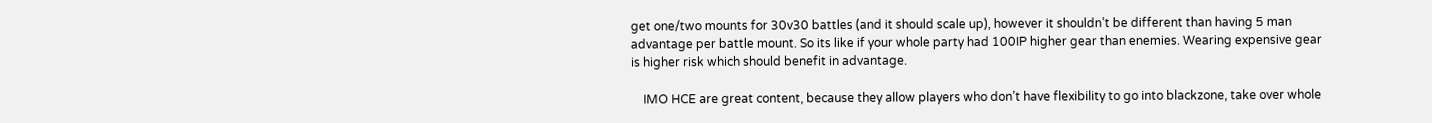get one/two mounts for 30v30 battles (and it should scale up), however it shouldn’t be different than having 5 man advantage per battle mount. So its like if your whole party had 100IP higher gear than enemies. Wearing expensive gear is higher risk which should benefit in advantage.

    IMO HCE are great content, because they allow players who don’t have flexibility to go into blackzone, take over whole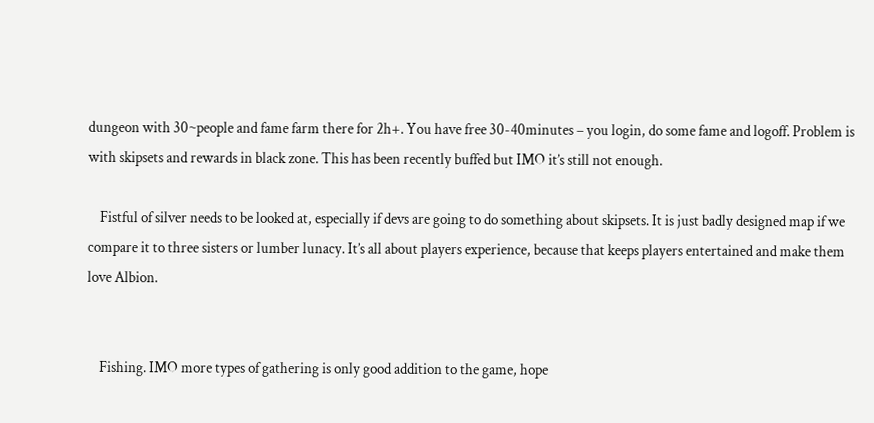dungeon with 30~people and fame farm there for 2h+. You have free 30-40minutes – you login, do some fame and logoff. Problem is with skipsets and rewards in black zone. This has been recently buffed but IMO it’s still not enough.

    Fistful of silver needs to be looked at, especially if devs are going to do something about skipsets. It is just badly designed map if we compare it to three sisters or lumber lunacy. It’s all about players experience, because that keeps players entertained and make them love Albion.


    Fishing. IMO more types of gathering is only good addition to the game, hope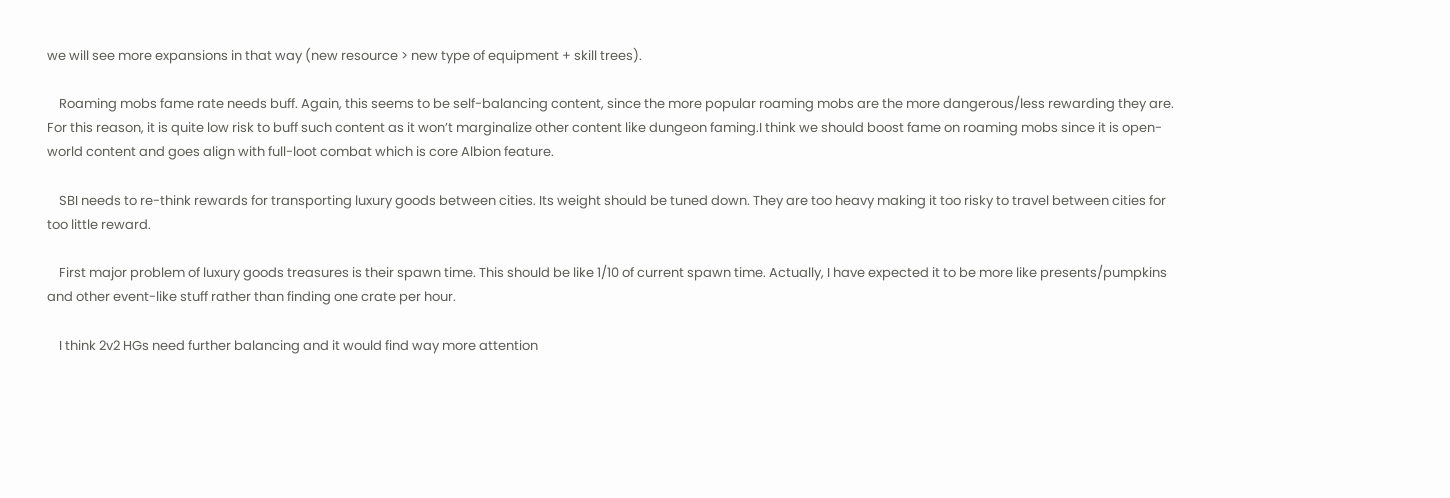we will see more expansions in that way (new resource > new type of equipment + skill trees).

    Roaming mobs fame rate needs buff. Again, this seems to be self-balancing content, since the more popular roaming mobs are the more dangerous/less rewarding they are. For this reason, it is quite low risk to buff such content as it won’t marginalize other content like dungeon faming.I think we should boost fame on roaming mobs since it is open-world content and goes align with full-loot combat which is core Albion feature.

    SBI needs to re-think rewards for transporting luxury goods between cities. Its weight should be tuned down. They are too heavy making it too risky to travel between cities for too little reward.

    First major problem of luxury goods treasures is their spawn time. This should be like 1/10 of current spawn time. Actually, I have expected it to be more like presents/pumpkins and other event-like stuff rather than finding one crate per hour.

    I think 2v2 HGs need further balancing and it would find way more attention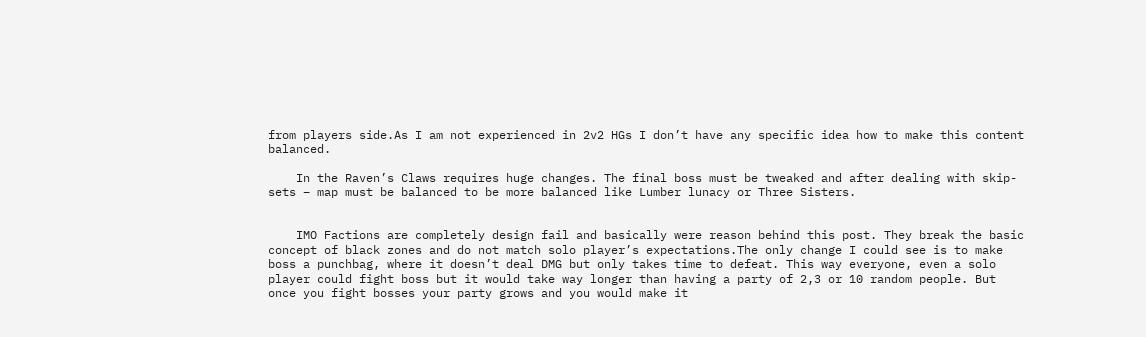from players side.As I am not experienced in 2v2 HGs I don’t have any specific idea how to make this content balanced.

    In the Raven’s Claws requires huge changes. The final boss must be tweaked and after dealing with skip-sets – map must be balanced to be more balanced like Lumber lunacy or Three Sisters.


    IMO Factions are completely design fail and basically were reason behind this post. They break the basic concept of black zones and do not match solo player’s expectations.The only change I could see is to make boss a punchbag, where it doesn’t deal DMG but only takes time to defeat. This way everyone, even a solo player could fight boss but it would take way longer than having a party of 2,3 or 10 random people. But once you fight bosses your party grows and you would make it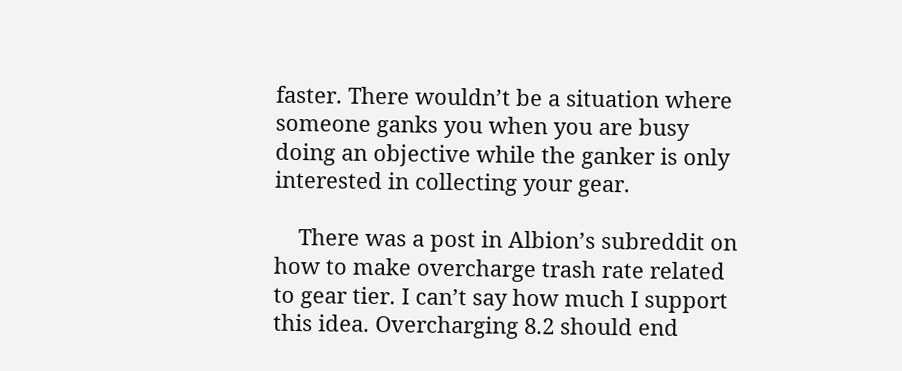faster. There wouldn’t be a situation where someone ganks you when you are busy doing an objective while the ganker is only interested in collecting your gear.

    There was a post in Albion’s subreddit on how to make overcharge trash rate related to gear tier. I can’t say how much I support this idea. Overcharging 8.2 should end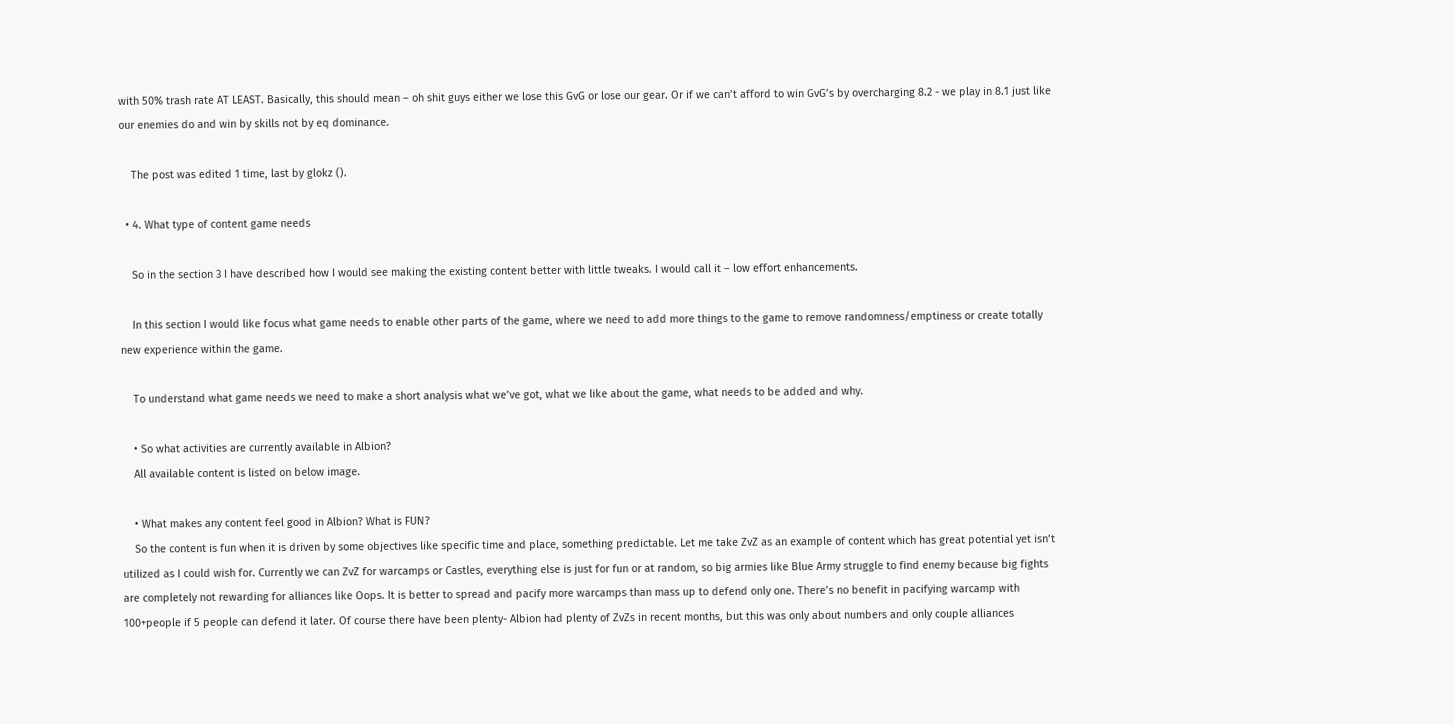with 50% trash rate AT LEAST. Basically, this should mean – oh shit guys either we lose this GvG or lose our gear. Or if we can’t afford to win GvG’s by overcharging 8.2 - we play in 8.1 just like our enemies do and win by skills not by eq dominance.

    The post was edited 1 time, last by glokz ().

  • 4. What type of content game needs

    So in the section 3 I have described how I would see making the existing content better with little tweaks. I would call it – low effort enhancements.

    In this section I would like focus what game needs to enable other parts of the game, where we need to add more things to the game to remove randomness/emptiness or create totally new experience within the game.

    To understand what game needs we need to make a short analysis what we’ve got, what we like about the game, what needs to be added and why.

    • So what activities are currently available in Albion?
    All available content is listed on below image.

    • What makes any content feel good in Albion? What is FUN?
    So the content is fun when it is driven by some objectives like specific time and place, something predictable. Let me take ZvZ as an example of content which has great potential yet isn’t utilized as I could wish for. Currently we can ZvZ for warcamps or Castles, everything else is just for fun or at random, so big armies like Blue Army struggle to find enemy because big fights are completely not rewarding for alliances like Oops. It is better to spread and pacify more warcamps than mass up to defend only one. There’s no benefit in pacifying warcamp with 100+people if 5 people can defend it later. Of course there have been plenty- Albion had plenty of ZvZs in recent months, but this was only about numbers and only couple alliances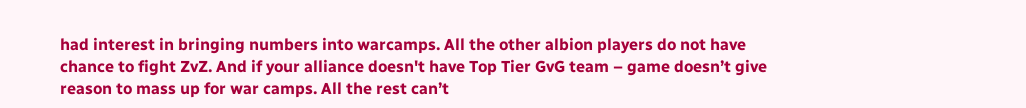had interest in bringing numbers into warcamps. All the other albion players do not have chance to fight ZvZ. And if your alliance doesn't have Top Tier GvG team – game doesn’t give reason to mass up for war camps. All the rest can’t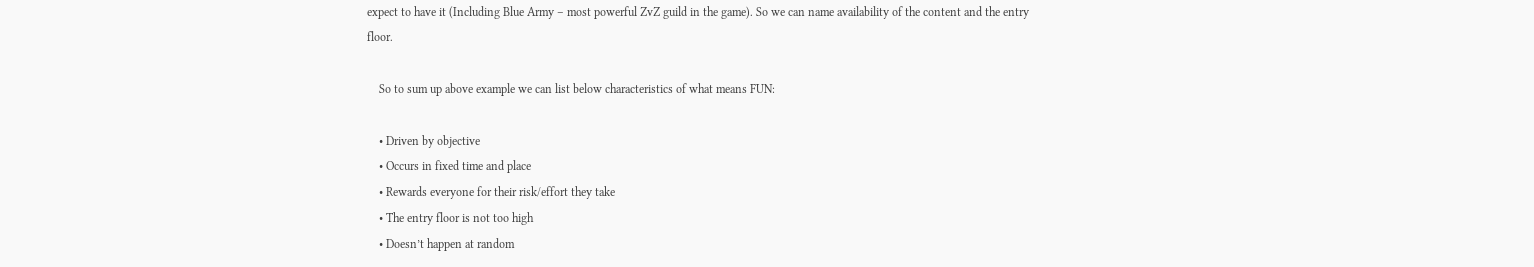expect to have it (Including Blue Army – most powerful ZvZ guild in the game). So we can name availability of the content and the entry floor.

    So to sum up above example we can list below characteristics of what means FUN:

    • Driven by objective
    • Occurs in fixed time and place
    • Rewards everyone for their risk/effort they take
    • The entry floor is not too high
    • Doesn’t happen at random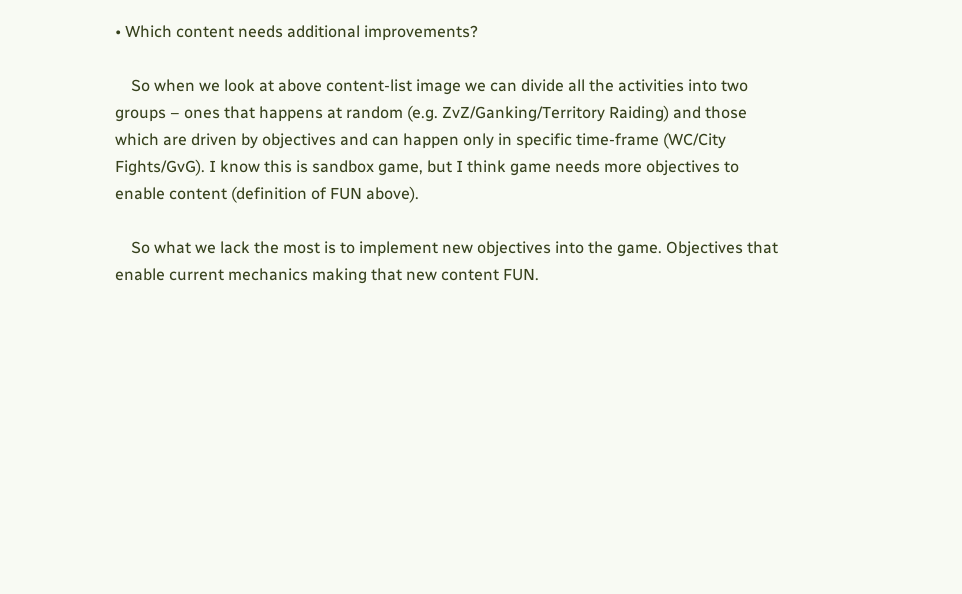• Which content needs additional improvements?

    So when we look at above content-list image we can divide all the activities into two groups – ones that happens at random (e.g. ZvZ/Ganking/Territory Raiding) and those which are driven by objectives and can happen only in specific time-frame (WC/City Fights/GvG). I know this is sandbox game, but I think game needs more objectives to enable content (definition of FUN above).

    So what we lack the most is to implement new objectives into the game. Objectives that enable current mechanics making that new content FUN.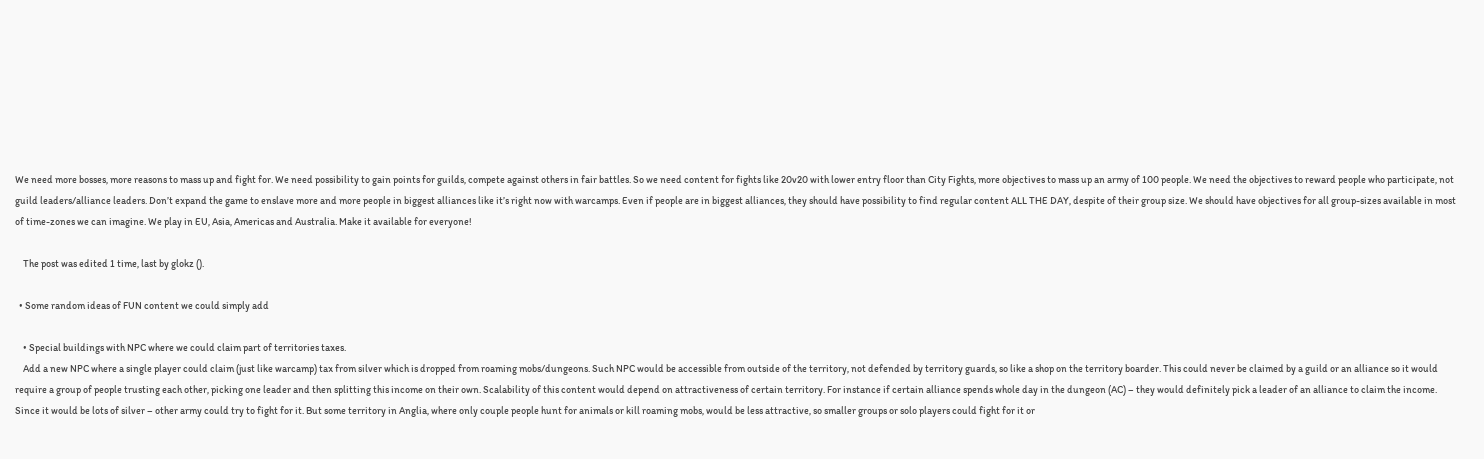We need more bosses, more reasons to mass up and fight for. We need possibility to gain points for guilds, compete against others in fair battles. So we need content for fights like 20v20 with lower entry floor than City Fights, more objectives to mass up an army of 100 people. We need the objectives to reward people who participate, not guild leaders/alliance leaders. Don’t expand the game to enslave more and more people in biggest alliances like it’s right now with warcamps. Even if people are in biggest alliances, they should have possibility to find regular content ALL THE DAY, despite of their group size. We should have objectives for all group-sizes available in most of time-zones we can imagine. We play in EU, Asia, Americas and Australia. Make it available for everyone!

    The post was edited 1 time, last by glokz ().

  • Some random ideas of FUN content we could simply add

    • Special buildings with NPC where we could claim part of territories taxes.
    Add a new NPC where a single player could claim (just like warcamp) tax from silver which is dropped from roaming mobs/dungeons. Such NPC would be accessible from outside of the territory, not defended by territory guards, so like a shop on the territory boarder. This could never be claimed by a guild or an alliance so it would require a group of people trusting each other, picking one leader and then splitting this income on their own. Scalability of this content would depend on attractiveness of certain territory. For instance if certain alliance spends whole day in the dungeon (AC) – they would definitely pick a leader of an alliance to claim the income. Since it would be lots of silver – other army could try to fight for it. But some territory in Anglia, where only couple people hunt for animals or kill roaming mobs, would be less attractive, so smaller groups or solo players could fight for it or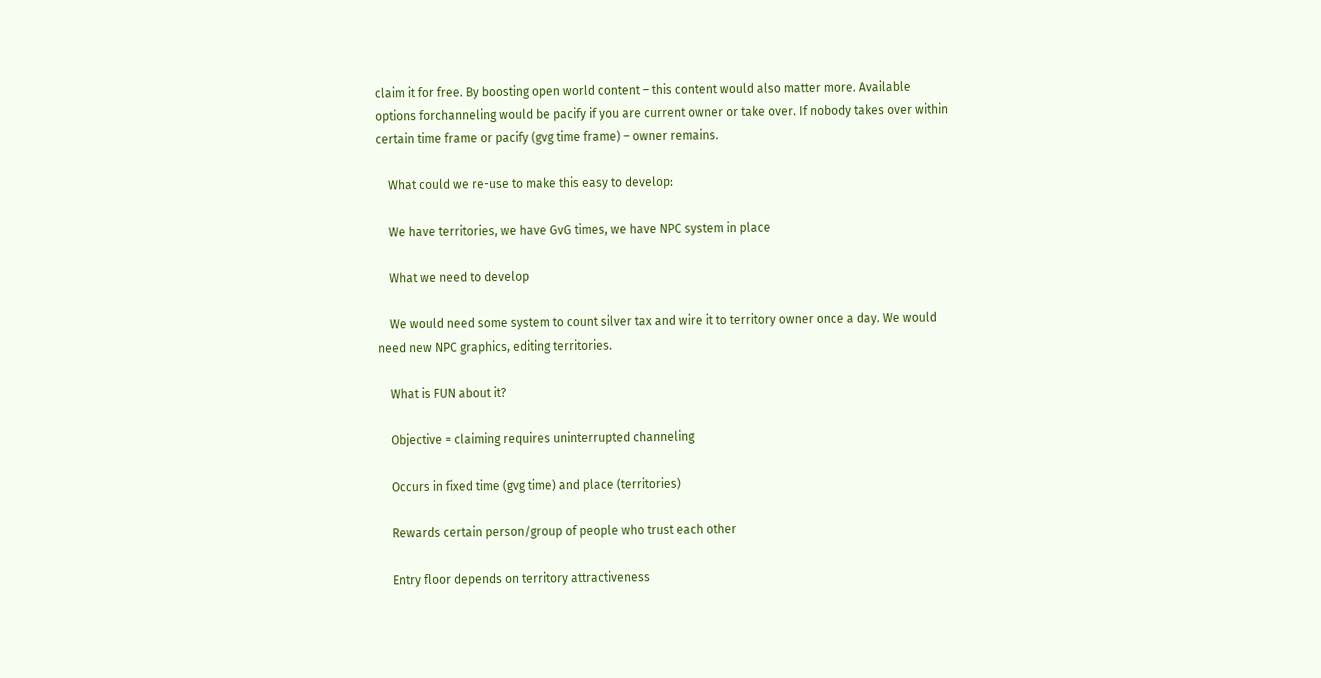claim it for free. By boosting open world content – this content would also matter more. Available options forchanneling would be pacify if you are current owner or take over. If nobody takes over within certain time frame or pacify (gvg time frame) – owner remains.

    What could we re-use to make this easy to develop:

    We have territories, we have GvG times, we have NPC system in place

    What we need to develop

    We would need some system to count silver tax and wire it to territory owner once a day. We would need new NPC graphics, editing territories.

    What is FUN about it?

    Objective = claiming requires uninterrupted channeling

    Occurs in fixed time (gvg time) and place (territories)

    Rewards certain person/group of people who trust each other

    Entry floor depends on territory attractiveness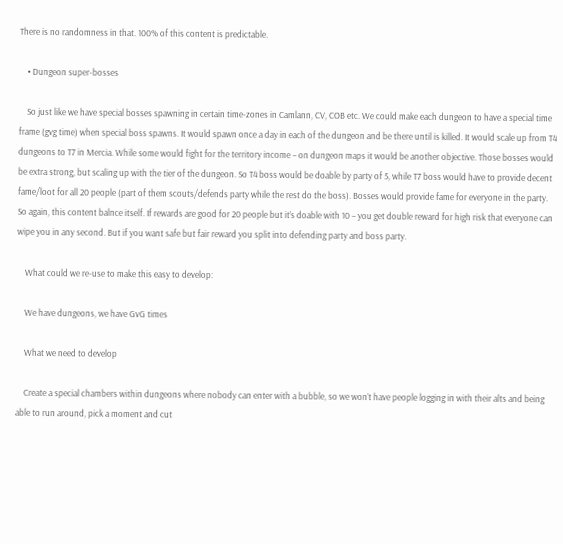There is no randomness in that. 100% of this content is predictable.

    • Dungeon super-bosses

    So just like we have special bosses spawning in certain time-zones in Camlann, CV, COB etc. We could make each dungeon to have a special time frame (gvg time) when special boss spawns. It would spawn once a day in each of the dungeon and be there until is killed. It would scale up from T4 dungeons to T7 in Mercia. While some would fight for the territory income – on dungeon maps it would be another objective. Those bosses would be extra strong, but scaling up with the tier of the dungeon. So T4 boss would be doable by party of 5, while T7 boss would have to provide decent fame/loot for all 20 people (part of them scouts/defends party while the rest do the boss). Bosses would provide fame for everyone in the party. So again, this content balnce itself. If rewards are good for 20 people but it’s doable with 10 – you get double reward for high risk that everyone can wipe you in any second. But if you want safe but fair reward you split into defending party and boss party.

    What could we re-use to make this easy to develop:

    We have dungeons, we have GvG times

    What we need to develop

    Create a special chambers within dungeons where nobody can enter with a bubble, so we won’t have people logging in with their alts and being able to run around, pick a moment and cut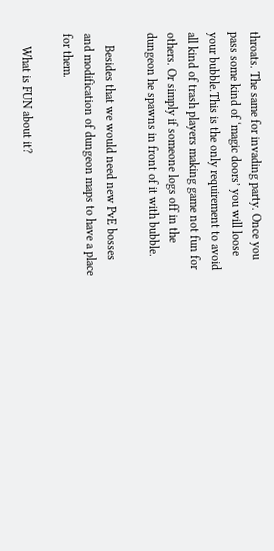throats. The same for invading party. Once you pass some kind of ‘magic doors’ you will loose your bubble.This is the only requirement to avoid all kind of trash players making game not fun for others. Or simply if someone logs off in the dungeon he spawns in front of it with bubble.

    Besides that we would need new PvE bosses and modification of dungeon maps to have a place for them.

    What is FUN about it?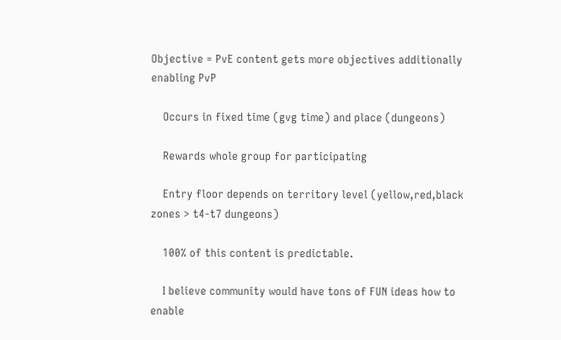Objective = PvE content gets more objectives additionally enabling PvP

    Occurs in fixed time (gvg time) and place (dungeons)

    Rewards whole group for participating

    Entry floor depends on territory level (yellow,red,black zones > t4-t7 dungeons)

    100% of this content is predictable.

    I believe community would have tons of FUN ideas how to enable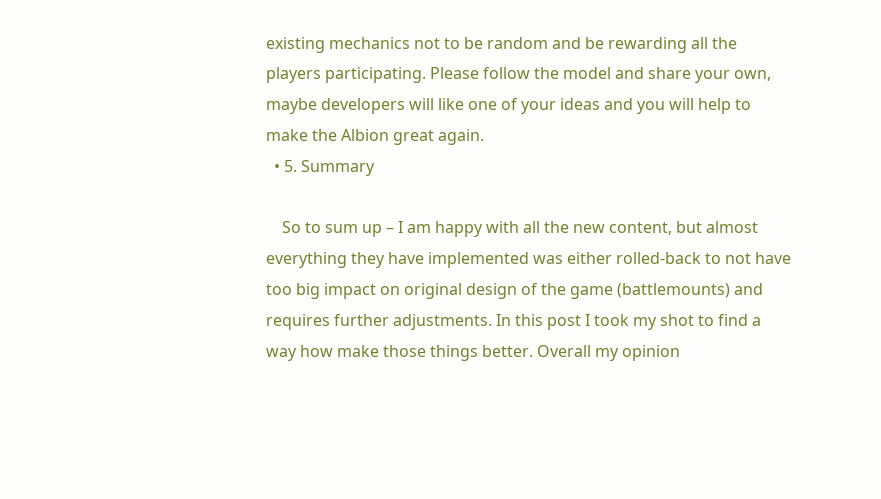existing mechanics not to be random and be rewarding all the players participating. Please follow the model and share your own, maybe developers will like one of your ideas and you will help to make the Albion great again.
  • 5. Summary

    So to sum up – I am happy with all the new content, but almost everything they have implemented was either rolled-back to not have too big impact on original design of the game (battlemounts) and requires further adjustments. In this post I took my shot to find a way how make those things better. Overall my opinion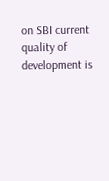on SBI current quality of development is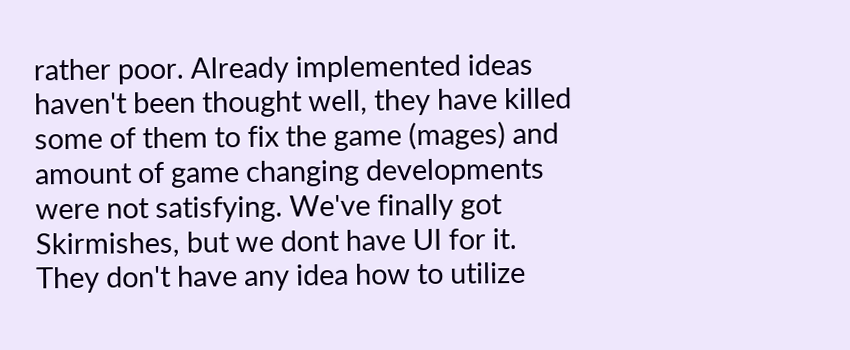rather poor. Already implemented ideas haven't been thought well, they have killed some of them to fix the game (mages) and amount of game changing developments were not satisfying. We've finally got Skirmishes, but we dont have UI for it. They don't have any idea how to utilize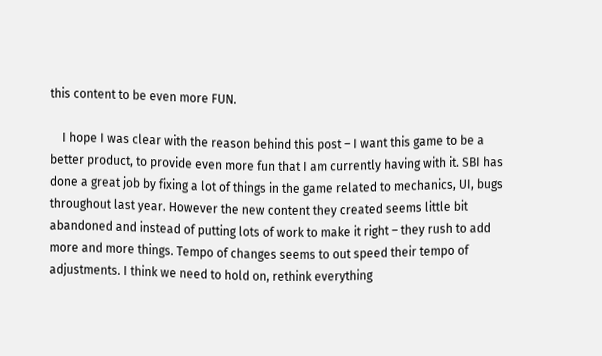this content to be even more FUN.

    I hope I was clear with the reason behind this post – I want this game to be a better product, to provide even more fun that I am currently having with it. SBI has done a great job by fixing a lot of things in the game related to mechanics, UI, bugs throughout last year. However the new content they created seems little bit abandoned and instead of putting lots of work to make it right – they rush to add more and more things. Tempo of changes seems to out speed their tempo of adjustments. I think we need to hold on, rethink everything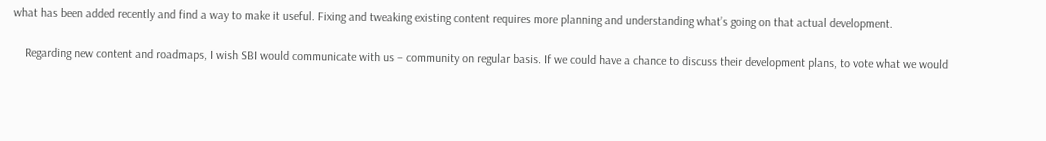what has been added recently and find a way to make it useful. Fixing and tweaking existing content requires more planning and understanding what’s going on that actual development.

    Regarding new content and roadmaps, I wish SBI would communicate with us – community on regular basis. If we could have a chance to discuss their development plans, to vote what we would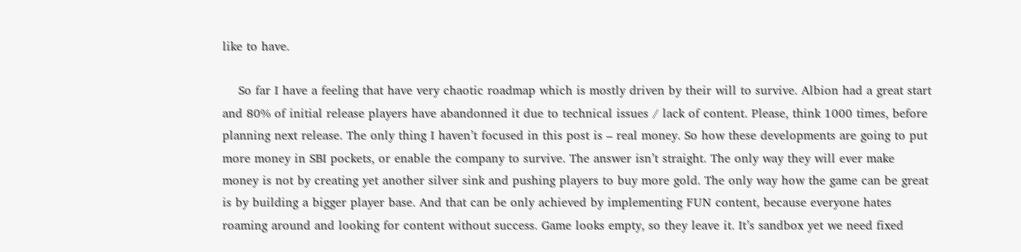like to have.

    So far I have a feeling that have very chaotic roadmap which is mostly driven by their will to survive. Albion had a great start and 80% of initial release players have abandonned it due to technical issues / lack of content. Please, think 1000 times, before planning next release. The only thing I haven’t focused in this post is – real money. So how these developments are going to put more money in SBI pockets, or enable the company to survive. The answer isn’t straight. The only way they will ever make money is not by creating yet another silver sink and pushing players to buy more gold. The only way how the game can be great is by building a bigger player base. And that can be only achieved by implementing FUN content, because everyone hates roaming around and looking for content without success. Game looks empty, so they leave it. It’s sandbox yet we need fixed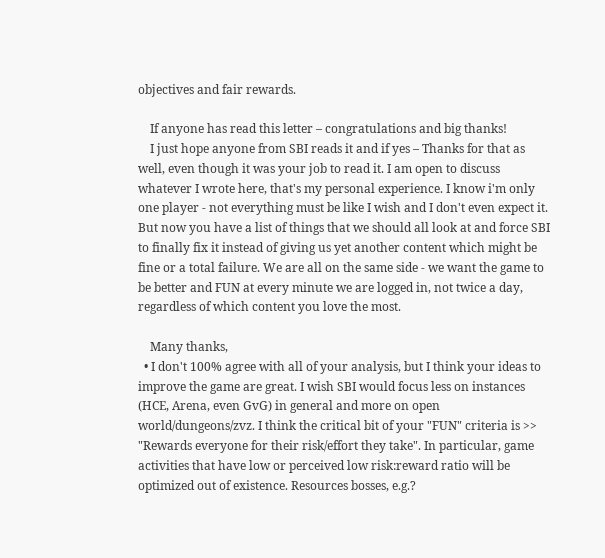objectives and fair rewards.

    If anyone has read this letter – congratulations and big thanks!
    I just hope anyone from SBI reads it and if yes – Thanks for that as well, even though it was your job to read it. I am open to discuss whatever I wrote here, that's my personal experience. I know i'm only one player - not everything must be like I wish and I don't even expect it. But now you have a list of things that we should all look at and force SBI to finally fix it instead of giving us yet another content which might be fine or a total failure. We are all on the same side - we want the game to be better and FUN at every minute we are logged in, not twice a day, regardless of which content you love the most.

    Many thanks,
  • I don't 100% agree with all of your analysis, but I think your ideas to improve the game are great. I wish SBI would focus less on instances (HCE, Arena, even GvG) in general and more on open world/dungeons/zvz. I think the critical bit of your "FUN" criteria is >> "Rewards everyone for their risk/effort they take". In particular, game activities that have low or perceived low risk:reward ratio will be optimized out of existence. Resources bosses, e.g.?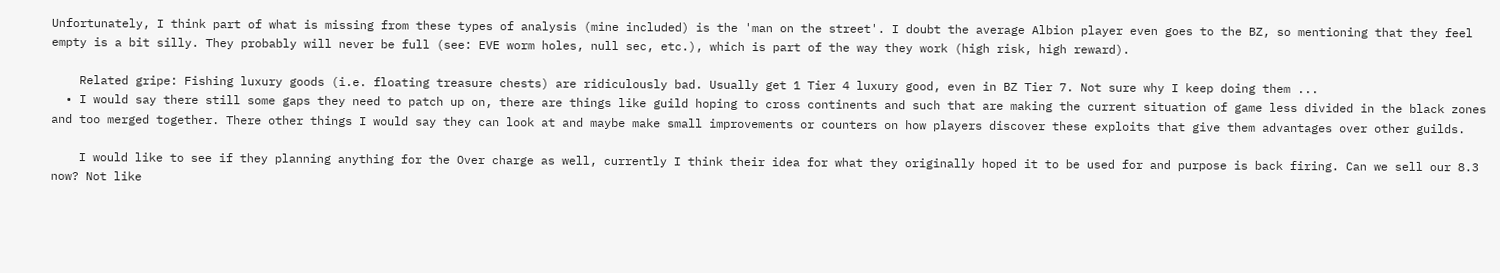Unfortunately, I think part of what is missing from these types of analysis (mine included) is the 'man on the street'. I doubt the average Albion player even goes to the BZ, so mentioning that they feel empty is a bit silly. They probably will never be full (see: EVE worm holes, null sec, etc.), which is part of the way they work (high risk, high reward).

    Related gripe: Fishing luxury goods (i.e. floating treasure chests) are ridiculously bad. Usually get 1 Tier 4 luxury good, even in BZ Tier 7. Not sure why I keep doing them ...
  • I would say there still some gaps they need to patch up on, there are things like guild hoping to cross continents and such that are making the current situation of game less divided in the black zones and too merged together. There other things I would say they can look at and maybe make small improvements or counters on how players discover these exploits that give them advantages over other guilds.

    I would like to see if they planning anything for the Over charge as well, currently I think their idea for what they originally hoped it to be used for and purpose is back firing. Can we sell our 8.3 now? Not like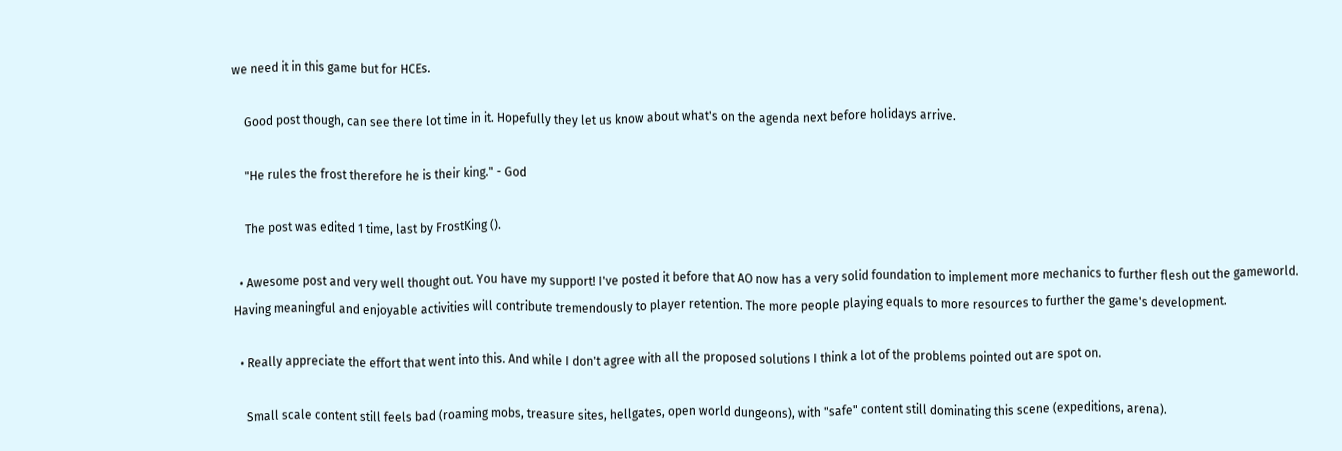we need it in this game but for HCEs.

    Good post though, can see there lot time in it. Hopefully they let us know about what's on the agenda next before holidays arrive.

    "He rules the frost therefore he is their king." - God

    The post was edited 1 time, last by FrostKing ().

  • Awesome post and very well thought out. You have my support! I've posted it before that AO now has a very solid foundation to implement more mechanics to further flesh out the gameworld. Having meaningful and enjoyable activities will contribute tremendously to player retention. The more people playing equals to more resources to further the game's development.

  • Really appreciate the effort that went into this. And while I don't agree with all the proposed solutions I think a lot of the problems pointed out are spot on.

    Small scale content still feels bad (roaming mobs, treasure sites, hellgates, open world dungeons), with "safe" content still dominating this scene (expeditions, arena).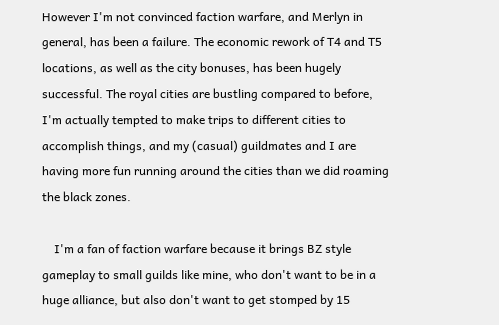However I'm not convinced faction warfare, and Merlyn in general, has been a failure. The economic rework of T4 and T5 locations, as well as the city bonuses, has been hugely successful. The royal cities are bustling compared to before, I'm actually tempted to make trips to different cities to accomplish things, and my (casual) guildmates and I are having more fun running around the cities than we did roaming the black zones.

    I'm a fan of faction warfare because it brings BZ style gameplay to small guilds like mine, who don't want to be in a huge alliance, but also don't want to get stomped by 15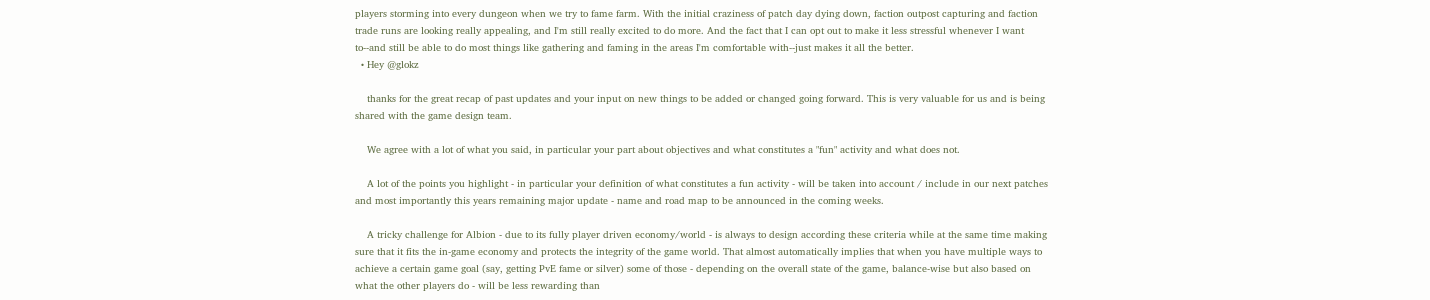players storming into every dungeon when we try to fame farm. With the initial craziness of patch day dying down, faction outpost capturing and faction trade runs are looking really appealing, and I'm still really excited to do more. And the fact that I can opt out to make it less stressful whenever I want to--and still be able to do most things like gathering and faming in the areas I'm comfortable with--just makes it all the better.
  • Hey @glokz

    thanks for the great recap of past updates and your input on new things to be added or changed going forward. This is very valuable for us and is being shared with the game design team.

    We agree with a lot of what you said, in particular your part about objectives and what constitutes a "fun" activity and what does not.

    A lot of the points you highlight - in particular your definition of what constitutes a fun activity - will be taken into account / include in our next patches and most importantly this years remaining major update - name and road map to be announced in the coming weeks.

    A tricky challenge for Albion - due to its fully player driven economy/world - is always to design according these criteria while at the same time making sure that it fits the in-game economy and protects the integrity of the game world. That almost automatically implies that when you have multiple ways to achieve a certain game goal (say, getting PvE fame or silver) some of those - depending on the overall state of the game, balance-wise but also based on what the other players do - will be less rewarding than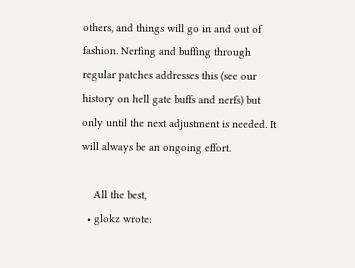others, and things will go in and out of fashion. Nerfing and buffing through regular patches addresses this (see our history on hell gate buffs and nerfs) but only until the next adjustment is needed. It will always be an ongoing effort.

    All the best,
  • glokz wrote: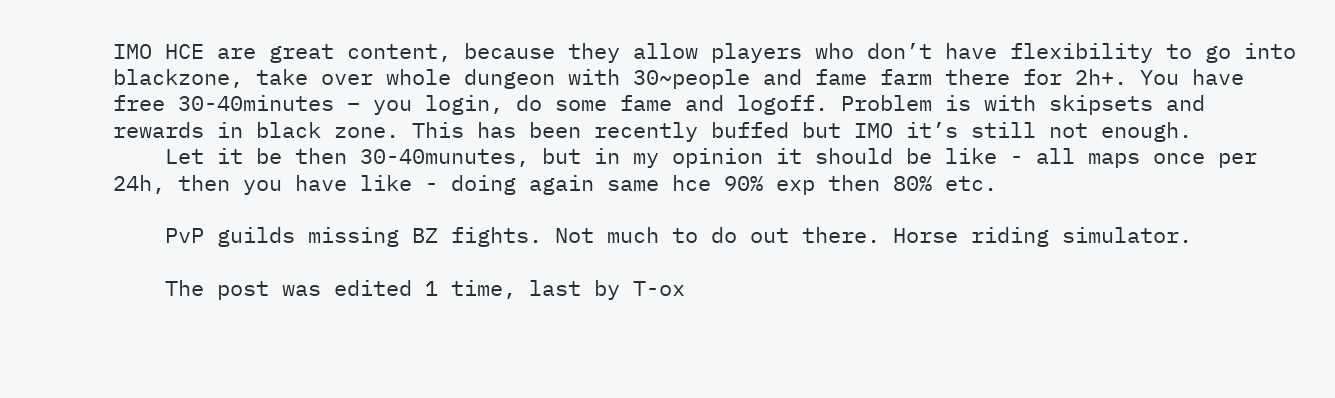IMO HCE are great content, because they allow players who don’t have flexibility to go into blackzone, take over whole dungeon with 30~people and fame farm there for 2h+. You have free 30-40minutes – you login, do some fame and logoff. Problem is with skipsets and rewards in black zone. This has been recently buffed but IMO it’s still not enough.
    Let it be then 30-40munutes, but in my opinion it should be like - all maps once per 24h, then you have like - doing again same hce 90% exp then 80% etc.

    PvP guilds missing BZ fights. Not much to do out there. Horse riding simulator.

    The post was edited 1 time, last by T-ox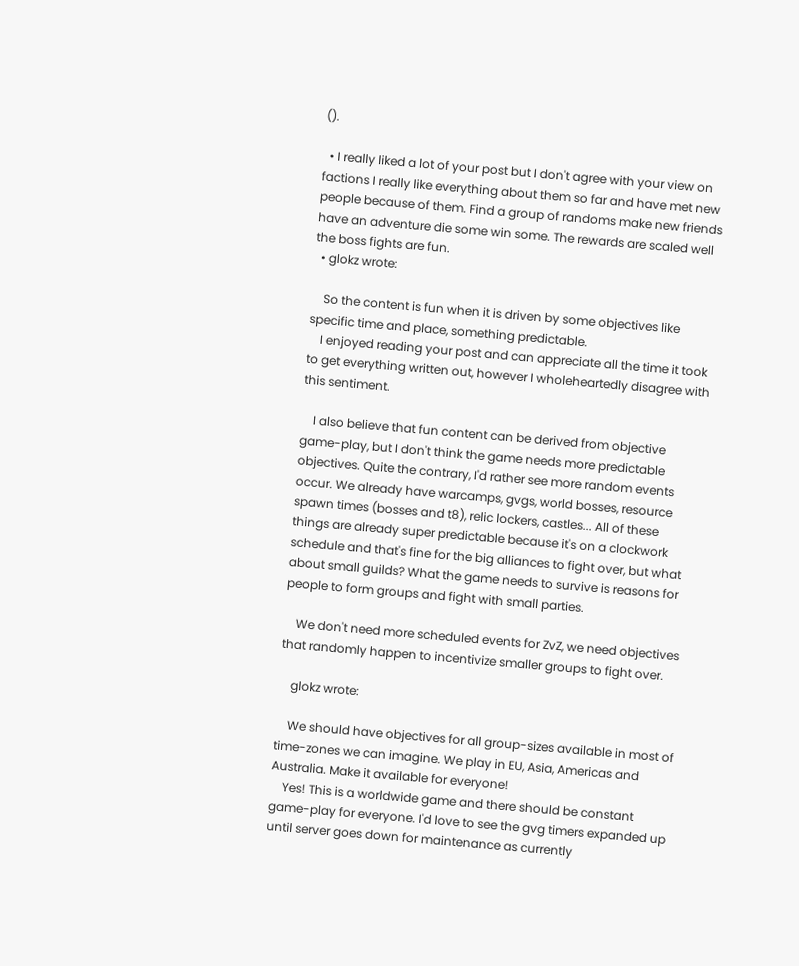().

  • I really liked a lot of your post but I don't agree with your view on factions I really like everything about them so far and have met new people because of them. Find a group of randoms make new friends have an adventure die some win some. The rewards are scaled well the boss fights are fun.
  • glokz wrote:

    So the content is fun when it is driven by some objectives like specific time and place, something predictable.
    I enjoyed reading your post and can appreciate all the time it took to get everything written out, however I wholeheartedly disagree with this sentiment.

    I also believe that fun content can be derived from objective game-play, but I don't think the game needs more predictable objectives. Quite the contrary, I'd rather see more random events occur. We already have warcamps, gvgs, world bosses, resource spawn times (bosses and t8), relic lockers, castles... All of these things are already super predictable because it's on a clockwork schedule and that's fine for the big alliances to fight over, but what about small guilds? What the game needs to survive is reasons for people to form groups and fight with small parties.

    We don't need more scheduled events for ZvZ, we need objectives that randomly happen to incentivize smaller groups to fight over.

    glokz wrote:

    We should have objectives for all group-sizes available in most of time-zones we can imagine. We play in EU, Asia, Americas and Australia. Make it available for everyone!
    Yes! This is a worldwide game and there should be constant game-play for everyone. I'd love to see the gvg timers expanded up until server goes down for maintenance as currently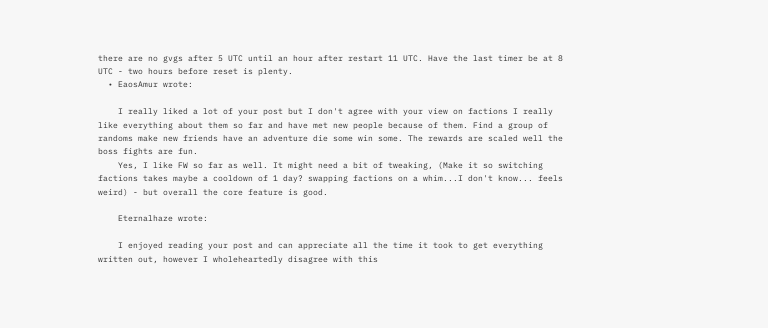there are no gvgs after 5 UTC until an hour after restart 11 UTC. Have the last timer be at 8 UTC - two hours before reset is plenty.
  • EaosAmur wrote:

    I really liked a lot of your post but I don't agree with your view on factions I really like everything about them so far and have met new people because of them. Find a group of randoms make new friends have an adventure die some win some. The rewards are scaled well the boss fights are fun.
    Yes, I like FW so far as well. It might need a bit of tweaking, (Make it so switching factions takes maybe a cooldown of 1 day? swapping factions on a whim...I don't know... feels weird) - but overall the core feature is good.

    Eternalhaze wrote:

    I enjoyed reading your post and can appreciate all the time it took to get everything written out, however I wholeheartedly disagree with this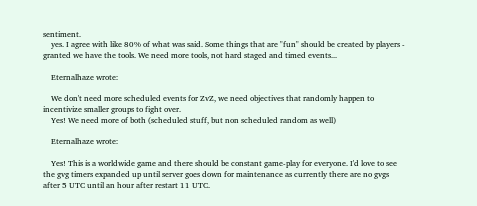sentiment.
    yes. I agree with like 80% of what was said. Some things that are "fun" should be created by players - granted we have the tools. We need more tools, not hard staged and timed events...

    Eternalhaze wrote:

    We don't need more scheduled events for ZvZ, we need objectives that randomly happen to incentivize smaller groups to fight over.
    Yes! We need more of both (scheduled stuff, but non scheduled random as well)

    Eternalhaze wrote:

    Yes! This is a worldwide game and there should be constant game-play for everyone. I'd love to see the gvg timers expanded up until server goes down for maintenance as currently there are no gvgs after 5 UTC until an hour after restart 11 UTC.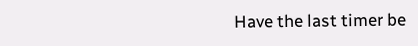Have the last timer be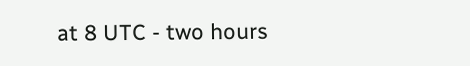at 8 UTC - two hours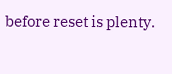before reset is plenty.